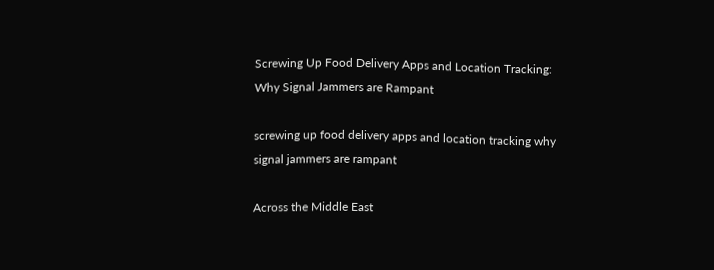Screwing Up Food Delivery Apps and Location Tracking: Why Signal Jammers are Rampant

screwing up food delivery apps and location tracking why signal jammers are rampant

Across the Middle East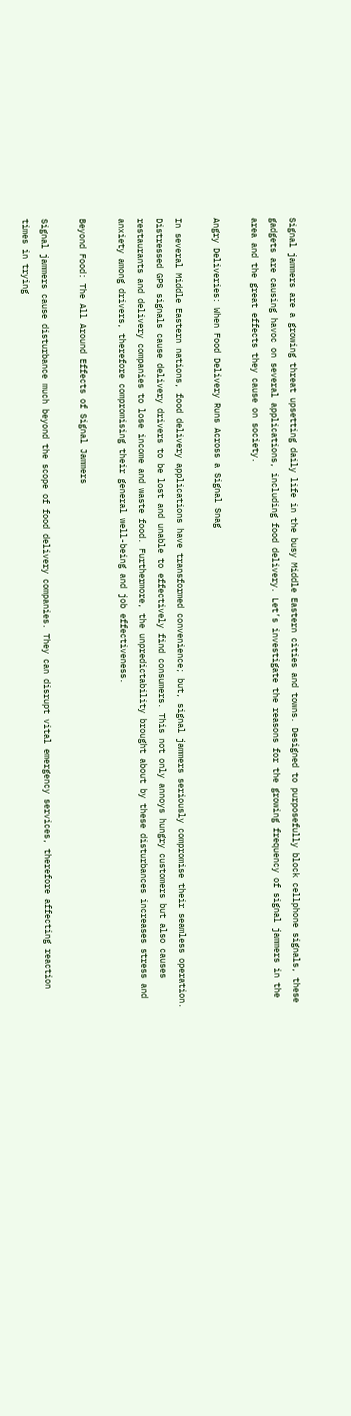Signal jammers are a growing threat upsetting daily life in the busy Middle Eastern cities and towns. Designed to purposefully block cellphone signals, these gadgets are causing havoc on several applications, including food delivery. Let’s investigate the reasons for the growing frequency of signal jammers in the area and the great effects they cause on society.

Angry Deliveries: When Food Delivery Runs Across a Signal Snag

In several Middle Eastern nations, food delivery applications have transformed convenience; but, signal jammers seriously compromise their seamless operation. Distressed GPS signals cause delivery drivers to be lost and unable to effectively find consumers. This not only annoys hungry customers but also causes restaurants and delivery companies to lose income and waste food. Furthermore, the unpredictability brought about by these disturbances increases stress and anxiety among drivers, therefore compromising their general well-being and job effectiveness.

Beyond Food: The All Around Effects of Signal Jammers

Signal jammers cause disturbance much beyond the scope of food delivery companies. They can disrupt vital emergency services, therefore affecting reaction times in trying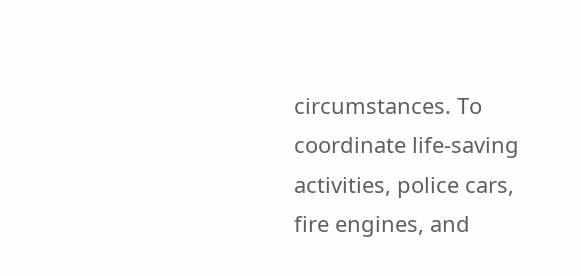circumstances. To coordinate life-saving activities, police cars, fire engines, and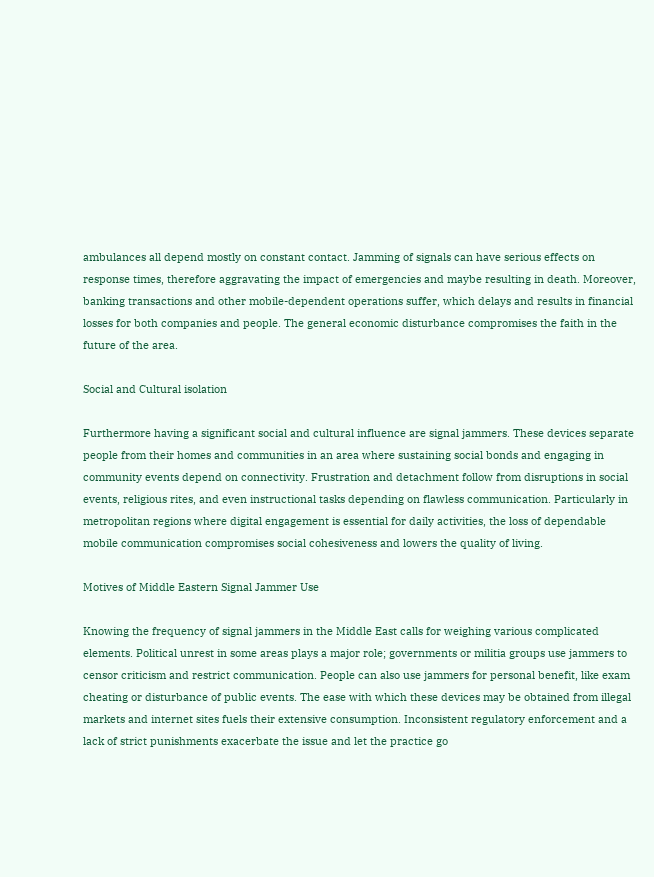ambulances all depend mostly on constant contact. Jamming of signals can have serious effects on response times, therefore aggravating the impact of emergencies and maybe resulting in death. Moreover, banking transactions and other mobile-dependent operations suffer, which delays and results in financial losses for both companies and people. The general economic disturbance compromises the faith in the future of the area.

Social and Cultural isolation

Furthermore having a significant social and cultural influence are signal jammers. These devices separate people from their homes and communities in an area where sustaining social bonds and engaging in community events depend on connectivity. Frustration and detachment follow from disruptions in social events, religious rites, and even instructional tasks depending on flawless communication. Particularly in metropolitan regions where digital engagement is essential for daily activities, the loss of dependable mobile communication compromises social cohesiveness and lowers the quality of living.

Motives of Middle Eastern Signal Jammer Use

Knowing the frequency of signal jammers in the Middle East calls for weighing various complicated elements. Political unrest in some areas plays a major role; governments or militia groups use jammers to censor criticism and restrict communication. People can also use jammers for personal benefit, like exam cheating or disturbance of public events. The ease with which these devices may be obtained from illegal markets and internet sites fuels their extensive consumption. Inconsistent regulatory enforcement and a lack of strict punishments exacerbate the issue and let the practice go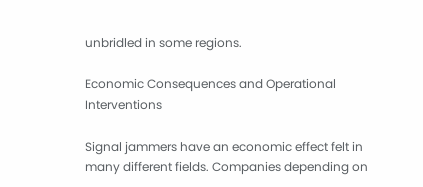unbridled in some regions.

Economic Consequences and Operational Interventions

Signal jammers have an economic effect felt in many different fields. Companies depending on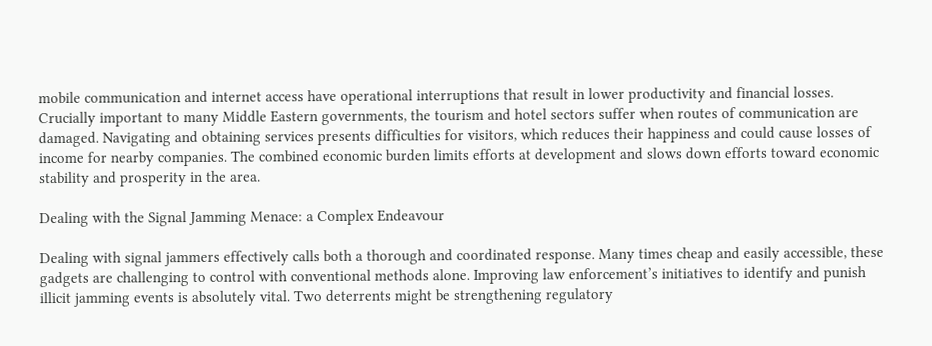mobile communication and internet access have operational interruptions that result in lower productivity and financial losses. Crucially important to many Middle Eastern governments, the tourism and hotel sectors suffer when routes of communication are damaged. Navigating and obtaining services presents difficulties for visitors, which reduces their happiness and could cause losses of income for nearby companies. The combined economic burden limits efforts at development and slows down efforts toward economic stability and prosperity in the area.

Dealing with the Signal Jamming Menace: a Complex Endeavour

Dealing with signal jammers effectively calls both a thorough and coordinated response. Many times cheap and easily accessible, these gadgets are challenging to control with conventional methods alone. Improving law enforcement’s initiatives to identify and punish illicit jamming events is absolutely vital. Two deterrents might be strengthening regulatory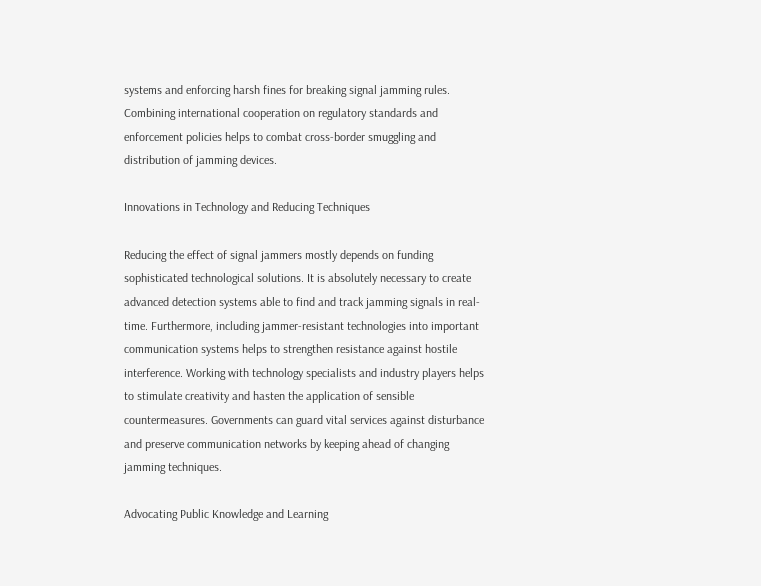systems and enforcing harsh fines for breaking signal jamming rules. Combining international cooperation on regulatory standards and enforcement policies helps to combat cross-border smuggling and distribution of jamming devices.

Innovations in Technology and Reducing Techniques

Reducing the effect of signal jammers mostly depends on funding sophisticated technological solutions. It is absolutely necessary to create advanced detection systems able to find and track jamming signals in real-time. Furthermore, including jammer-resistant technologies into important communication systems helps to strengthen resistance against hostile interference. Working with technology specialists and industry players helps to stimulate creativity and hasten the application of sensible countermeasures. Governments can guard vital services against disturbance and preserve communication networks by keeping ahead of changing jamming techniques.

Advocating Public Knowledge and Learning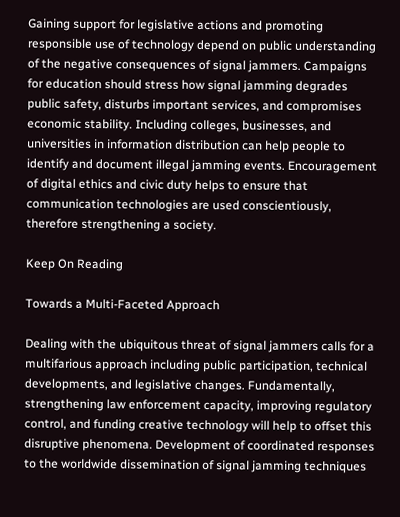Gaining support for legislative actions and promoting responsible use of technology depend on public understanding of the negative consequences of signal jammers. Campaigns for education should stress how signal jamming degrades public safety, disturbs important services, and compromises economic stability. Including colleges, businesses, and universities in information distribution can help people to identify and document illegal jamming events. Encouragement of digital ethics and civic duty helps to ensure that communication technologies are used conscientiously, therefore strengthening a society.

Keep On Reading

Towards a Multi-Faceted Approach

Dealing with the ubiquitous threat of signal jammers calls for a multifarious approach including public participation, technical developments, and legislative changes. Fundamentally, strengthening law enforcement capacity, improving regulatory control, and funding creative technology will help to offset this disruptive phenomena. Development of coordinated responses to the worldwide dissemination of signal jamming techniques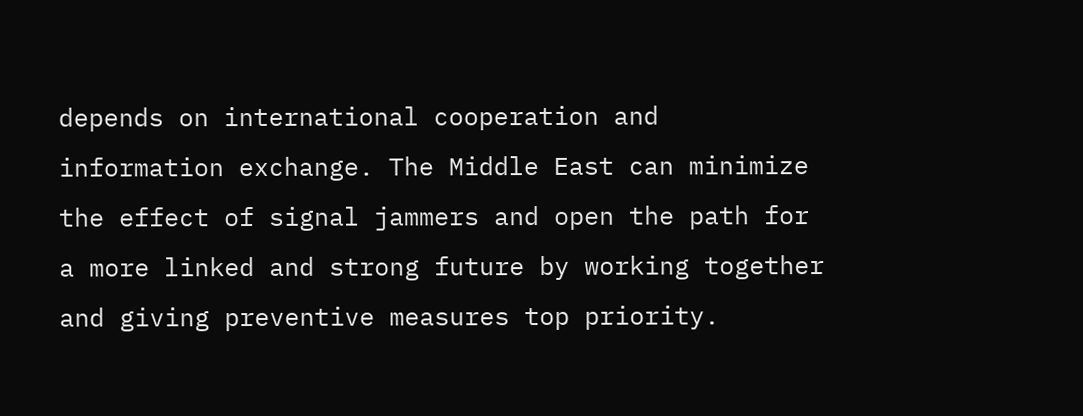depends on international cooperation and information exchange. The Middle East can minimize the effect of signal jammers and open the path for a more linked and strong future by working together and giving preventive measures top priority.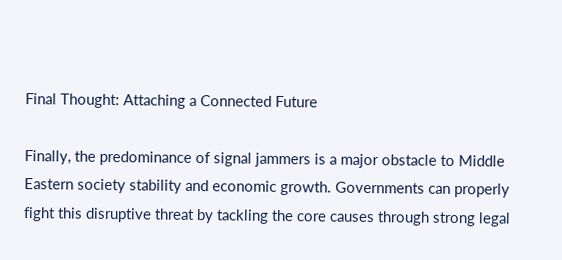Final Thought: Attaching a Connected Future

Finally, the predominance of signal jammers is a major obstacle to Middle Eastern society stability and economic growth. Governments can properly fight this disruptive threat by tackling the core causes through strong legal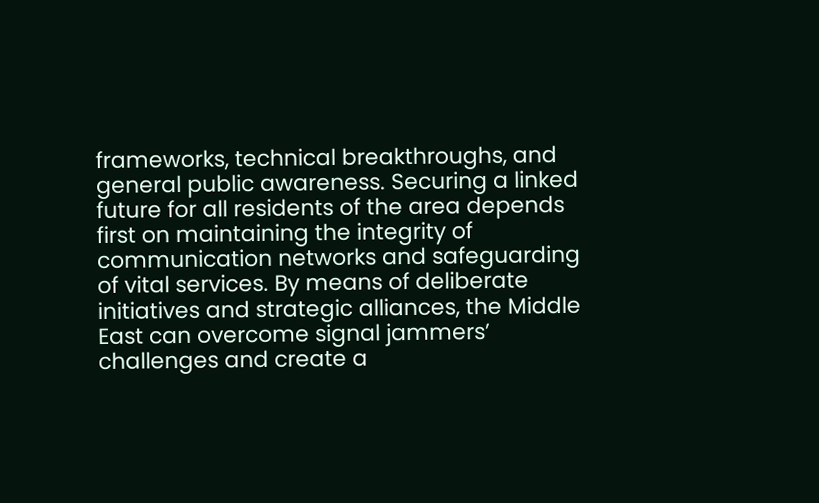frameworks, technical breakthroughs, and general public awareness. Securing a linked future for all residents of the area depends first on maintaining the integrity of communication networks and safeguarding of vital services. By means of deliberate initiatives and strategic alliances, the Middle East can overcome signal jammers’ challenges and create a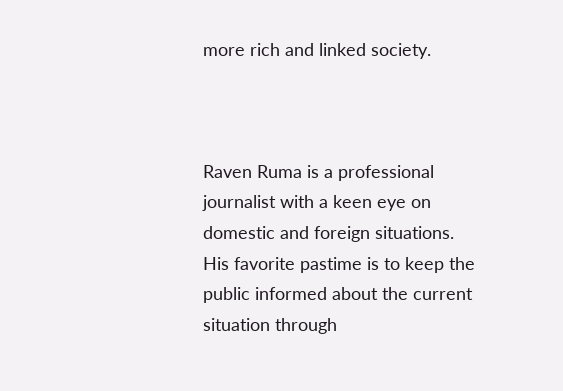more rich and linked society.



Raven Ruma is a professional journalist with a keen eye on domestic and foreign situations. His favorite pastime is to keep the public informed about the current situation through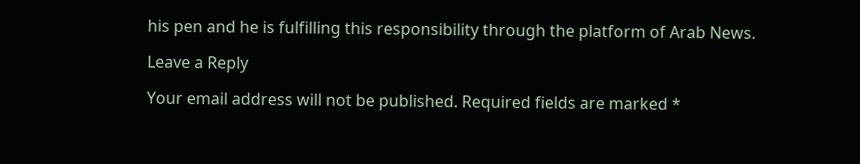his pen and he is fulfilling this responsibility through the platform of Arab News.

Leave a Reply

Your email address will not be published. Required fields are marked *